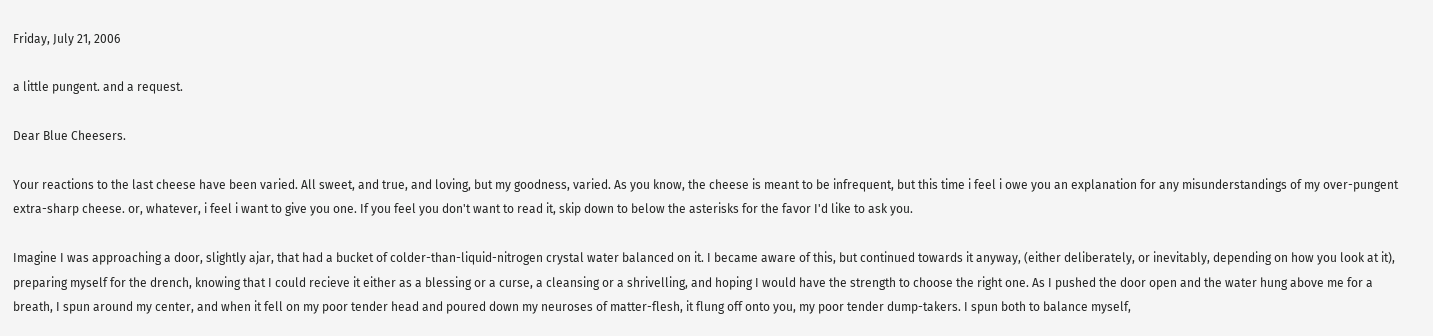Friday, July 21, 2006

a little pungent. and a request.

Dear Blue Cheesers.

Your reactions to the last cheese have been varied. All sweet, and true, and loving, but my goodness, varied. As you know, the cheese is meant to be infrequent, but this time i feel i owe you an explanation for any misunderstandings of my over-pungent extra-sharp cheese. or, whatever, i feel i want to give you one. If you feel you don't want to read it, skip down to below the asterisks for the favor I'd like to ask you.

Imagine I was approaching a door, slightly ajar, that had a bucket of colder-than-liquid-nitrogen crystal water balanced on it. I became aware of this, but continued towards it anyway, (either deliberately, or inevitably, depending on how you look at it), preparing myself for the drench, knowing that I could recieve it either as a blessing or a curse, a cleansing or a shrivelling, and hoping I would have the strength to choose the right one. As I pushed the door open and the water hung above me for a breath, I spun around my center, and when it fell on my poor tender head and poured down my neuroses of matter-flesh, it flung off onto you, my poor tender dump-takers. I spun both to balance myself,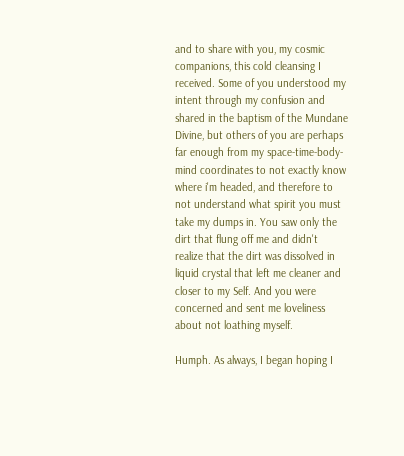and to share with you, my cosmic companions, this cold cleansing I received. Some of you understood my intent through my confusion and shared in the baptism of the Mundane Divine, but others of you are perhaps far enough from my space-time-body-mind coordinates to not exactly know where i'm headed, and therefore to not understand what spirit you must take my dumps in. You saw only the dirt that flung off me and didn't realize that the dirt was dissolved in liquid crystal that left me cleaner and closer to my Self. And you were concerned and sent me loveliness about not loathing myself.

Humph. As always, I began hoping I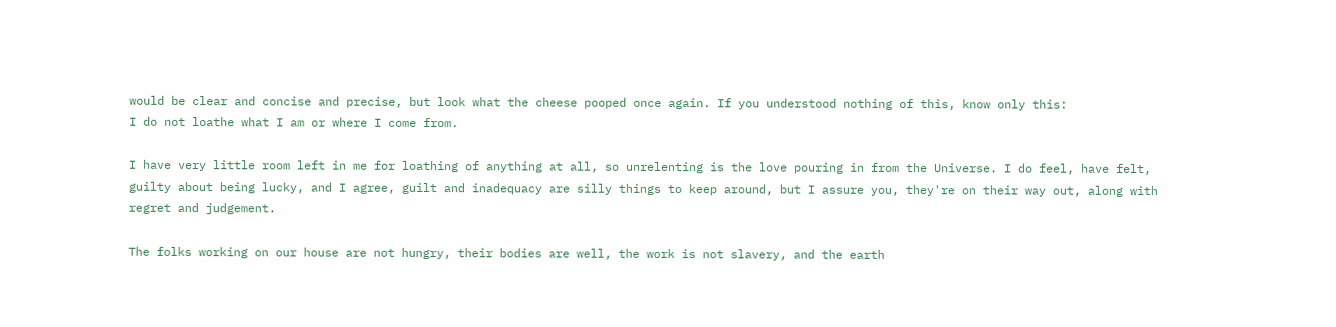would be clear and concise and precise, but look what the cheese pooped once again. If you understood nothing of this, know only this:
I do not loathe what I am or where I come from.

I have very little room left in me for loathing of anything at all, so unrelenting is the love pouring in from the Universe. I do feel, have felt, guilty about being lucky, and I agree, guilt and inadequacy are silly things to keep around, but I assure you, they're on their way out, along with regret and judgement.

The folks working on our house are not hungry, their bodies are well, the work is not slavery, and the earth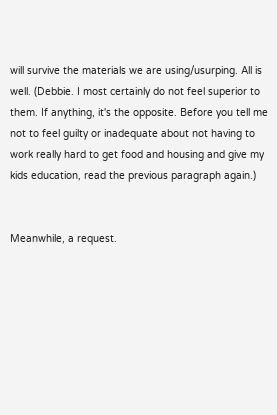will survive the materials we are using/usurping. All is well. (Debbie. I most certainly do not feel superior to them. If anything, it's the opposite. Before you tell me not to feel guilty or inadequate about not having to work really hard to get food and housing and give my kids education, read the previous paragraph again.)


Meanwhile, a request.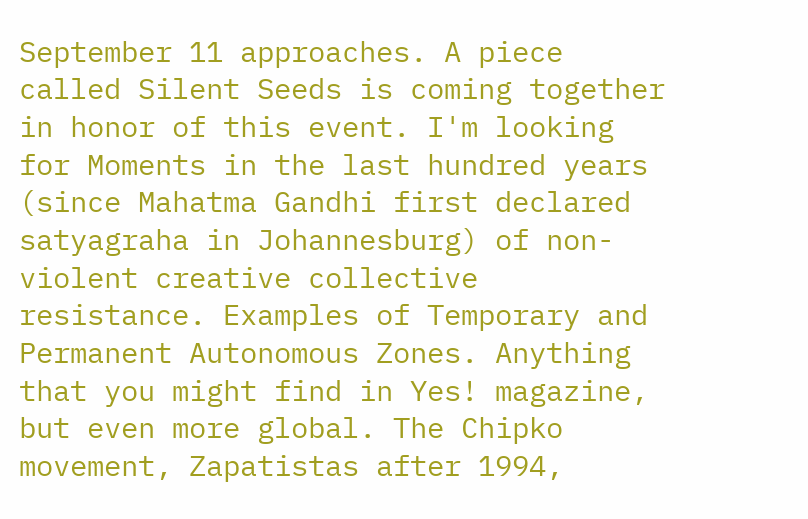September 11 approaches. A piece called Silent Seeds is coming together in honor of this event. I'm looking for Moments in the last hundred years (since Mahatma Gandhi first declared satyagraha in Johannesburg) of non-violent creative collective resistance. Examples of Temporary and Permanent Autonomous Zones. Anything that you might find in Yes! magazine, but even more global. The Chipko movement, Zapatistas after 1994,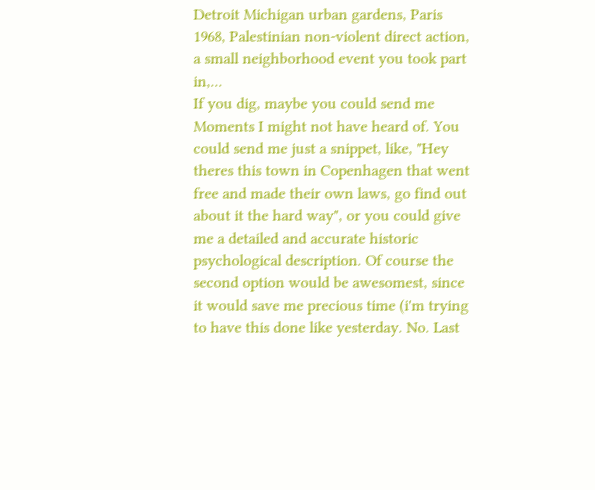Detroit Michigan urban gardens, Paris 1968, Palestinian non-violent direct action, a small neighborhood event you took part in,...
If you dig, maybe you could send me Moments I might not have heard of. You could send me just a snippet, like, "Hey theres this town in Copenhagen that went free and made their own laws, go find out about it the hard way", or you could give me a detailed and accurate historic psychological description. Of course the second option would be awesomest, since it would save me precious time (i'm trying to have this done like yesterday. No. Last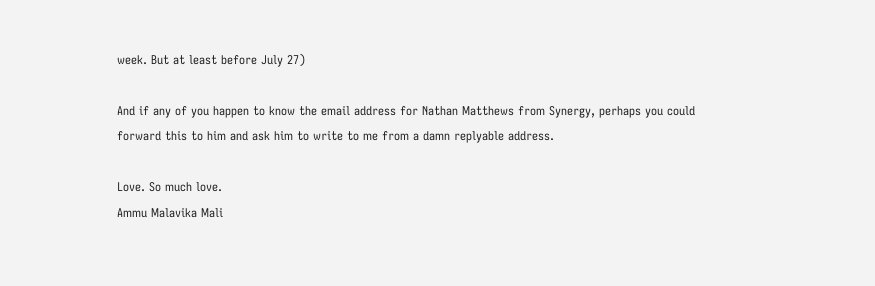week. But at least before July 27)

And if any of you happen to know the email address for Nathan Matthews from Synergy, perhaps you could forward this to him and ask him to write to me from a damn replyable address.

Love. So much love.
Ammu Malavika Mali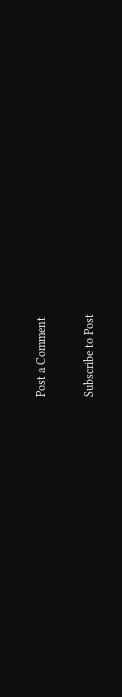Post a Comment

Subscribe to Post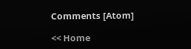Comments [Atom]

<< Home